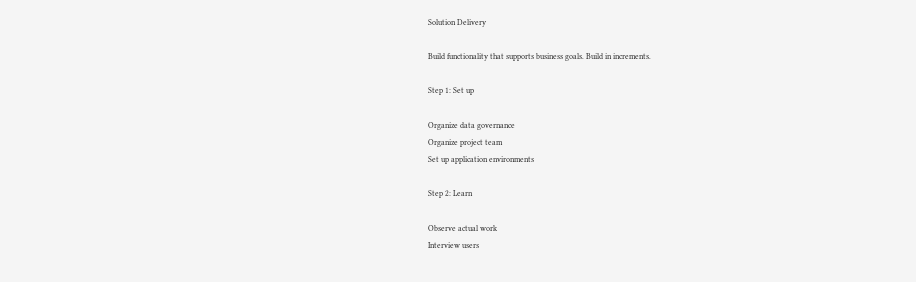Solution Delivery

Build functionality that supports business goals. Build in increments.

Step 1: Set up

Organize data governance
Organize project team
Set up application environments

Step 2: Learn

Observe actual work
Interview users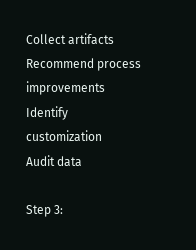Collect artifacts
Recommend process improvements
Identify customization
Audit data

Step 3: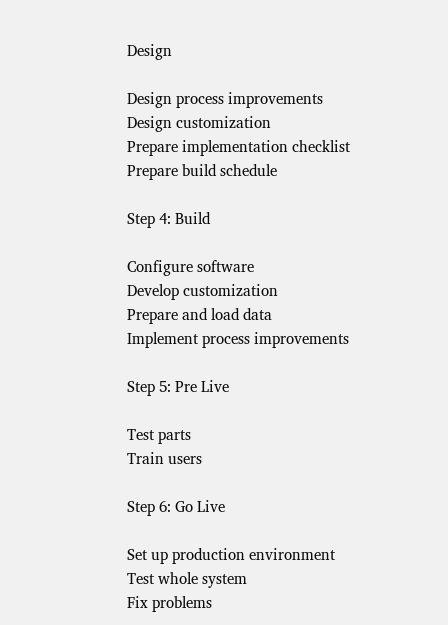Design

Design process improvements
Design customization
Prepare implementation checklist
Prepare build schedule

Step 4: Build

Configure software
Develop customization
Prepare and load data
Implement process improvements

Step 5: Pre Live

Test parts
Train users

Step 6: Go Live

Set up production environment
Test whole system
Fix problems